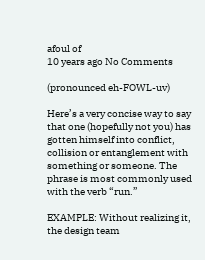afoul of
10 years ago No Comments

(pronounced eh-FOWL-uv)

Here’s a very concise way to say that one (hopefully not you) has gotten himself into conflict, collision or entanglement with something or someone. The phrase is most commonly used with the verb “run.”

EXAMPLE: Without realizing it, the design team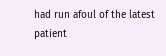had run afoul of the latest patient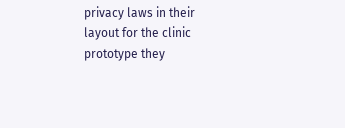privacy laws in their layout for the clinic prototype they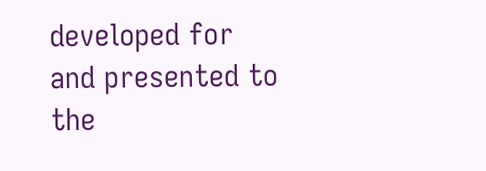developed for and presented to the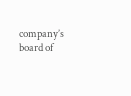company’s board of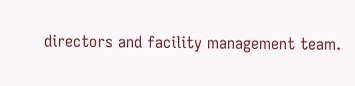directors and facility management team.